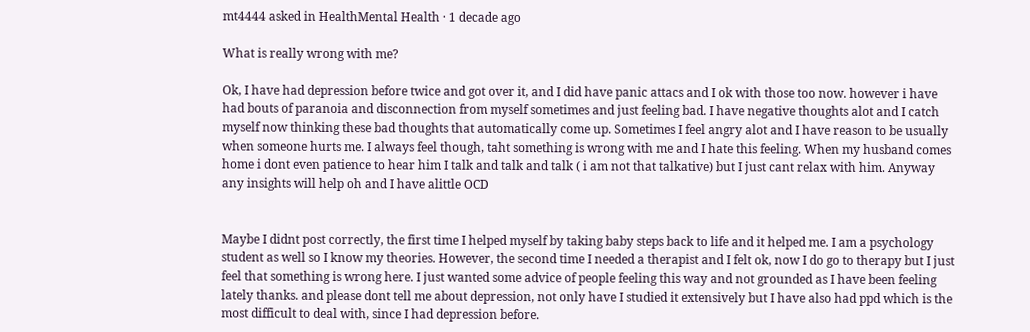mt4444 asked in HealthMental Health · 1 decade ago

What is really wrong with me?

Ok, I have had depression before twice and got over it, and I did have panic attacs and I ok with those too now. however i have had bouts of paranoia and disconnection from myself sometimes and just feeling bad. I have negative thoughts alot and I catch myself now thinking these bad thoughts that automatically come up. Sometimes I feel angry alot and I have reason to be usually when someone hurts me. I always feel though, taht something is wrong with me and I hate this feeling. When my husband comes home i dont even patience to hear him I talk and talk and talk ( i am not that talkative) but I just cant relax with him. Anyway any insights will help oh and I have alittle OCD


Maybe I didnt post correctly, the first time I helped myself by taking baby steps back to life and it helped me. I am a psychology student as well so I know my theories. However, the second time I needed a therapist and I felt ok, now I do go to therapy but I just feel that something is wrong here. I just wanted some advice of people feeling this way and not grounded as I have been feeling lately thanks. and please dont tell me about depression, not only have I studied it extensively but I have also had ppd which is the most difficult to deal with, since I had depression before.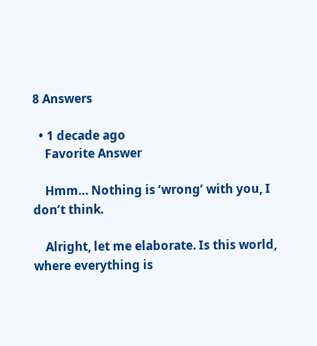8 Answers

  • 1 decade ago
    Favorite Answer

    Hmm… Nothing is ‘wrong’ with you, I don’t think.

    Alright, let me elaborate. Is this world, where everything is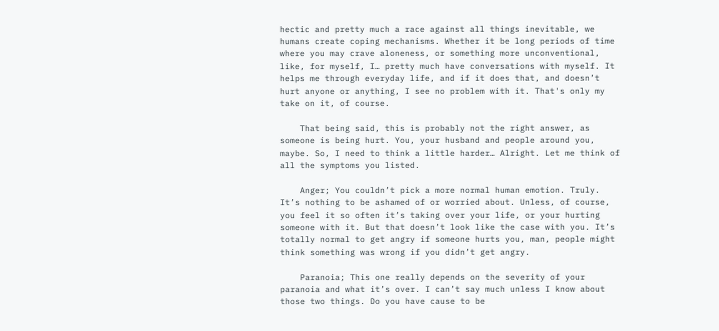hectic and pretty much a race against all things inevitable, we humans create coping mechanisms. Whether it be long periods of time where you may crave aloneness, or something more unconventional, like, for myself, I… pretty much have conversations with myself. It helps me through everyday life, and if it does that, and doesn’t hurt anyone or anything, I see no problem with it. That's only my take on it, of course.

    That being said, this is probably not the right answer, as someone is being hurt. You, your husband and people around you, maybe. So, I need to think a little harder… Alright. Let me think of all the symptoms you listed.

    Anger; You couldn’t pick a more normal human emotion. Truly. It’s nothing to be ashamed of or worried about. Unless, of course, you feel it so often it’s taking over your life, or your hurting someone with it. But that doesn’t look like the case with you. It’s totally normal to get angry if someone hurts you, man, people might think something was wrong if you didn’t get angry.

    Paranoia; This one really depends on the severity of your paranoia and what it’s over. I can’t say much unless I know about those two things. Do you have cause to be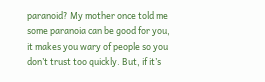paranoid? My mother once told me some paranoia can be good for you, it makes you wary of people so you don’t trust too quickly. But, if it’s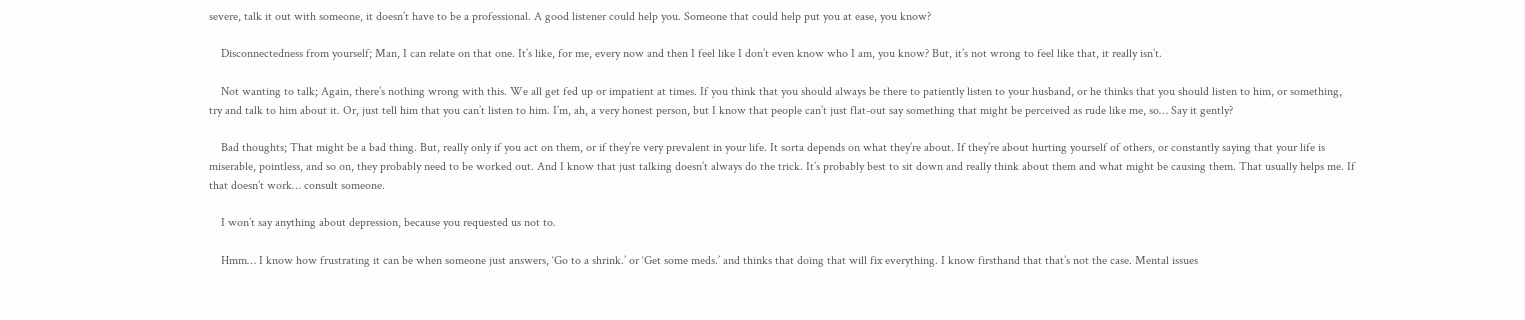severe, talk it out with someone, it doesn’t have to be a professional. A good listener could help you. Someone that could help put you at ease, you know?

    Disconnectedness from yourself; Man, I can relate on that one. It’s like, for me, every now and then I feel like I don’t even know who I am, you know? But, it’s not wrong to feel like that, it really isn’t.

    Not wanting to talk; Again, there’s nothing wrong with this. We all get fed up or impatient at times. If you think that you should always be there to patiently listen to your husband, or he thinks that you should listen to him, or something, try and talk to him about it. Or, just tell him that you can’t listen to him. I’m, ah, a very honest person, but I know that people can’t just flat-out say something that might be perceived as rude like me, so… Say it gently?

    Bad thoughts; That might be a bad thing. But, really only if you act on them, or if they’re very prevalent in your life. It sorta depends on what they’re about. If they’re about hurting yourself of others, or constantly saying that your life is miserable, pointless, and so on, they probably need to be worked out. And I know that just talking doesn’t always do the trick. It’s probably best to sit down and really think about them and what might be causing them. That usually helps me. If that doesn’t work… consult someone.

    I won’t say anything about depression, because you requested us not to.

    Hmm… I know how frustrating it can be when someone just answers, ‘Go to a shrink.’ or ‘Get some meds.’ and thinks that doing that will fix everything. I know firsthand that that’s not the case. Mental issues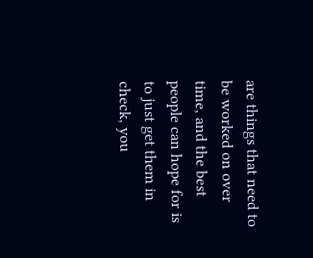are things that need to be worked on over time, and the best people can hope for is to just get them in check, you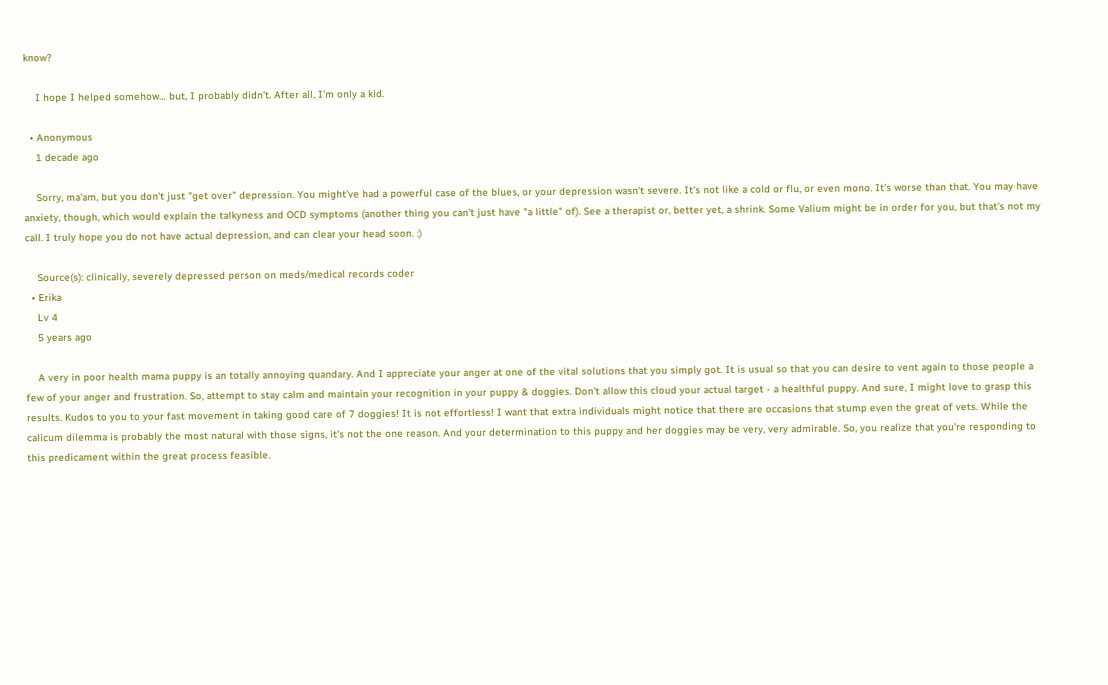know?

    I hope I helped somehow… but, I probably didn’t. After all, I’m only a kid.

  • Anonymous
    1 decade ago

    Sorry, ma'am, but you don't just "get over" depression. You might've had a powerful case of the blues, or your depression wasn't severe. It's not like a cold or flu, or even mono. It's worse than that. You may have anxiety, though, which would explain the talkyness and OCD symptoms (another thing you can't just have "a little" of). See a therapist or, better yet, a shrink. Some Valium might be in order for you, but that's not my call. I truly hope you do not have actual depression, and can clear your head soon. :)

    Source(s): clinically, severely depressed person on meds/medical records coder
  • Erika
    Lv 4
    5 years ago

    A very in poor health mama puppy is an totally annoying quandary. And I appreciate your anger at one of the vital solutions that you simply got. It is usual so that you can desire to vent again to those people a few of your anger and frustration. So, attempt to stay calm and maintain your recognition in your puppy & doggies. Don't allow this cloud your actual target - a healthful puppy. And sure, I might love to grasp this results. Kudos to you to your fast movement in taking good care of 7 doggies! It is not effortless! I want that extra individuals might notice that there are occasions that stump even the great of vets. While the calicum dilemma is probably the most natural with those signs, it's not the one reason. And your determination to this puppy and her doggies may be very, very admirable. So, you realize that you're responding to this predicament within the great process feasible.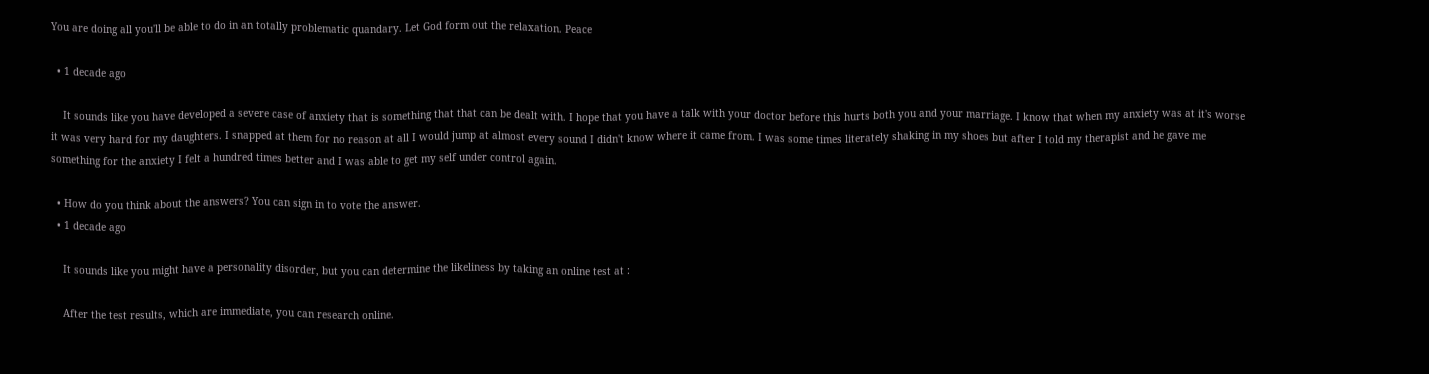You are doing all you'll be able to do in an totally problematic quandary. Let God form out the relaxation. Peace

  • 1 decade ago

    It sounds like you have developed a severe case of anxiety that is something that that can be dealt with. I hope that you have a talk with your doctor before this hurts both you and your marriage. I know that when my anxiety was at it's worse it was very hard for my daughters. I snapped at them for no reason at all I would jump at almost every sound I didn't know where it came from. I was some times literately shaking in my shoes but after I told my therapist and he gave me something for the anxiety I felt a hundred times better and I was able to get my self under control again.

  • How do you think about the answers? You can sign in to vote the answer.
  • 1 decade ago

    It sounds like you might have a personality disorder, but you can determine the likeliness by taking an online test at :

    After the test results, which are immediate, you can research online.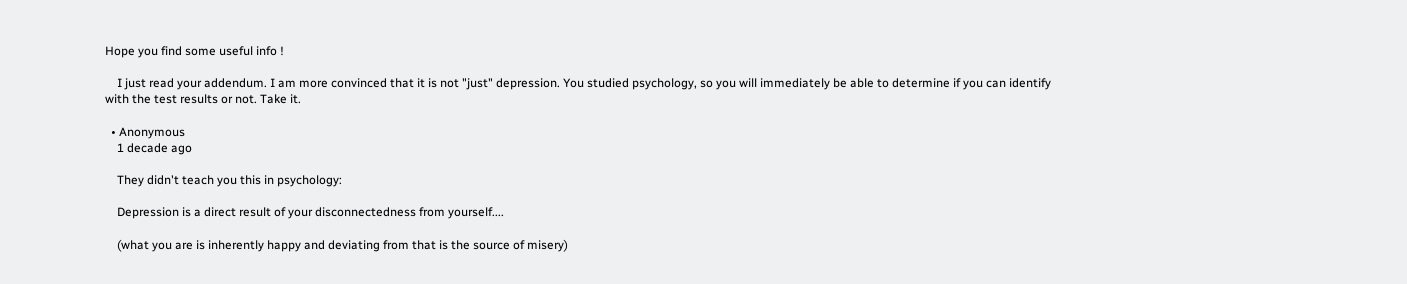Hope you find some useful info !

    I just read your addendum. I am more convinced that it is not "just" depression. You studied psychology, so you will immediately be able to determine if you can identify with the test results or not. Take it.

  • Anonymous
    1 decade ago

    They didn't teach you this in psychology:

    Depression is a direct result of your disconnectedness from yourself....

    (what you are is inherently happy and deviating from that is the source of misery)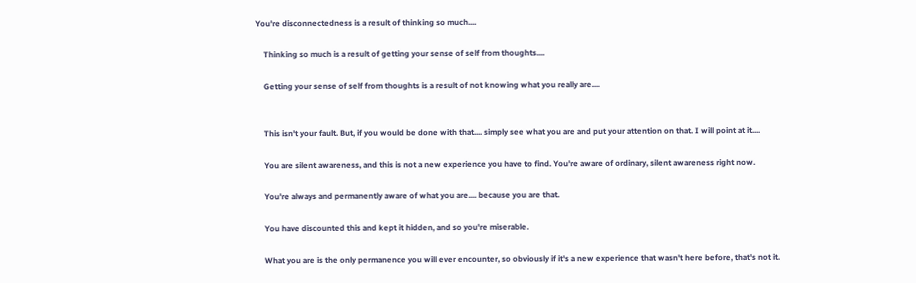You're disconnectedness is a result of thinking so much....

    Thinking so much is a result of getting your sense of self from thoughts....

    Getting your sense of self from thoughts is a result of not knowing what you really are....


    This isn't your fault. But, if you would be done with that.... simply see what you are and put your attention on that. I will point at it....

    You are silent awareness, and this is not a new experience you have to find. You're aware of ordinary, silent awareness right now.

    You're always and permanently aware of what you are.... because you are that.

    You have discounted this and kept it hidden, and so you're miserable.

    What you are is the only permanence you will ever encounter, so obviously if it's a new experience that wasn't here before, that's not it.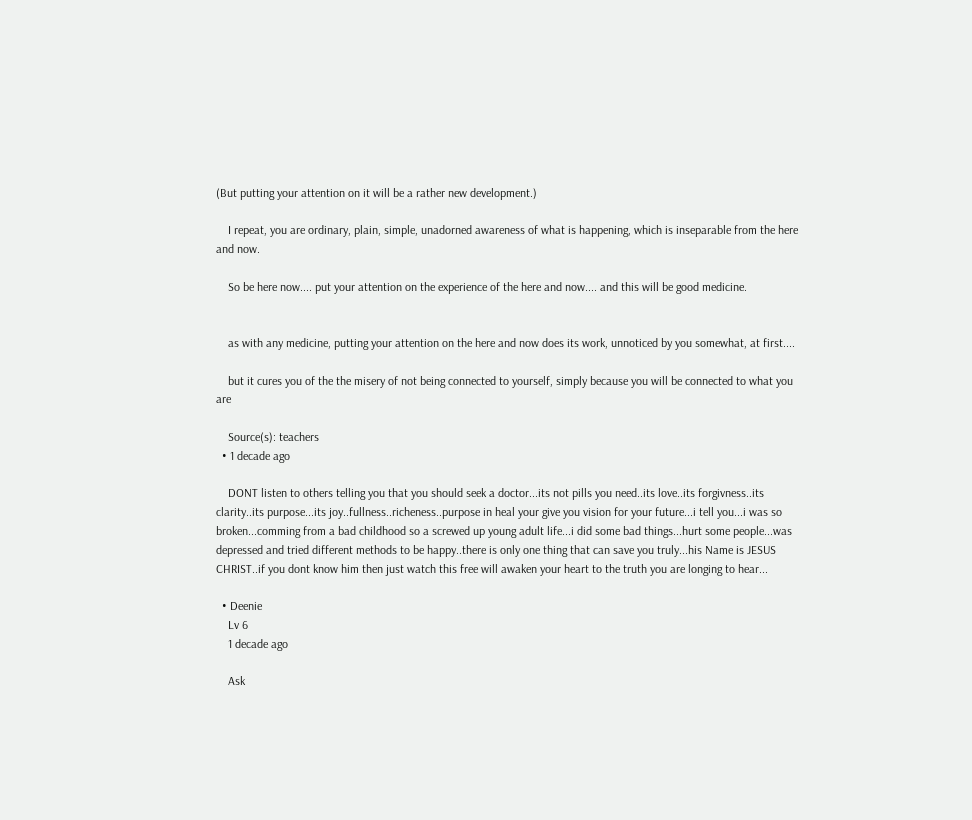(But putting your attention on it will be a rather new development.)

    I repeat, you are ordinary, plain, simple, unadorned awareness of what is happening, which is inseparable from the here and now.

    So be here now.... put your attention on the experience of the here and now.... and this will be good medicine.


    as with any medicine, putting your attention on the here and now does its work, unnoticed by you somewhat, at first....

    but it cures you of the the misery of not being connected to yourself, simply because you will be connected to what you are

    Source(s): teachers
  • 1 decade ago

    DONT listen to others telling you that you should seek a doctor...its not pills you need..its love..its forgivness..its clarity..its purpose...its joy..fullness..richeness..purpose in heal your give you vision for your future...i tell you...i was so broken...comming from a bad childhood so a screwed up young adult life...i did some bad things...hurt some people...was depressed and tried different methods to be happy..there is only one thing that can save you truly...his Name is JESUS CHRIST..if you dont know him then just watch this free will awaken your heart to the truth you are longing to hear...

  • Deenie
    Lv 6
    1 decade ago

    Ask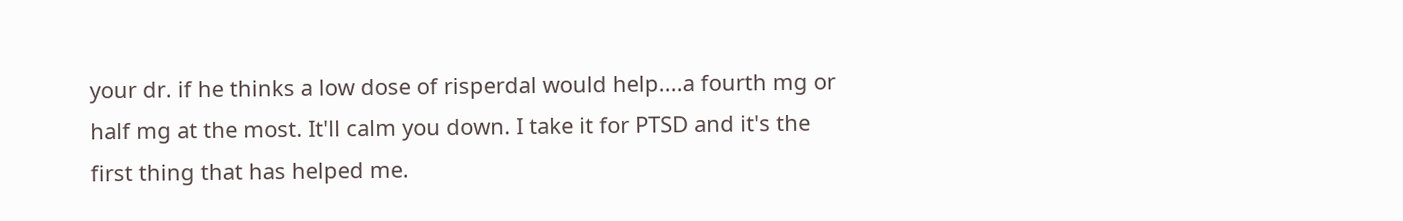your dr. if he thinks a low dose of risperdal would help....a fourth mg or half mg at the most. It'll calm you down. I take it for PTSD and it's the first thing that has helped me.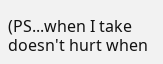(PS...when I take doesn't hurt when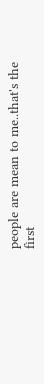people are mean to me..that's the first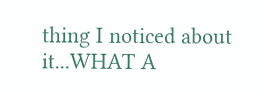thing I noticed about it...WHAT A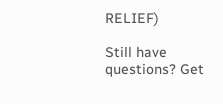RELIEF)

Still have questions? Get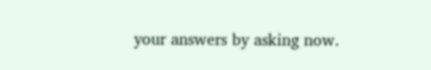your answers by asking now.